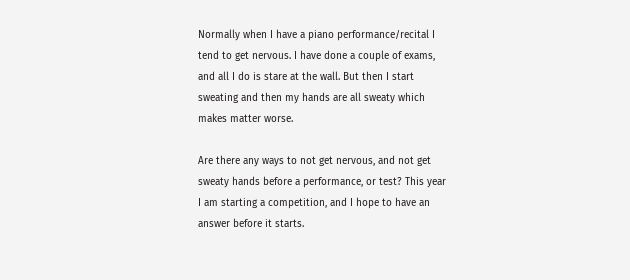Normally when I have a piano performance/recital I tend to get nervous. I have done a couple of exams, and all I do is stare at the wall. But then I start sweating and then my hands are all sweaty which makes matter worse.

Are there any ways to not get nervous, and not get sweaty hands before a performance, or test? This year I am starting a competition, and I hope to have an answer before it starts.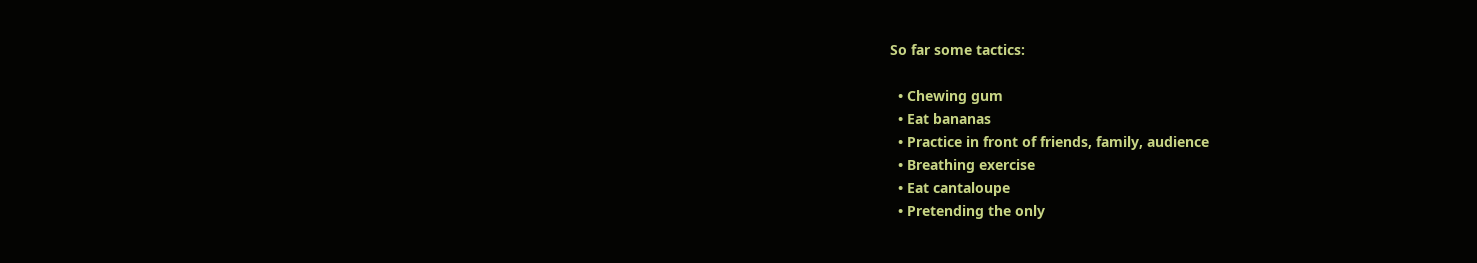So far some tactics:

  • Chewing gum
  • Eat bananas
  • Practice in front of friends, family, audience
  • Breathing exercise
  • Eat cantaloupe
  • Pretending the only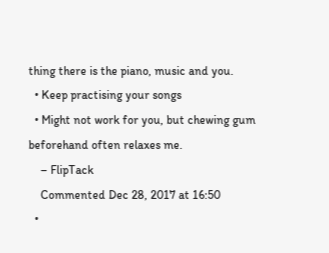thing there is the piano, music and you.
  • Keep practising your songs
  • Might not work for you, but chewing gum beforehand often relaxes me.
    – FlipTack
    Commented Dec 28, 2017 at 16:50
  •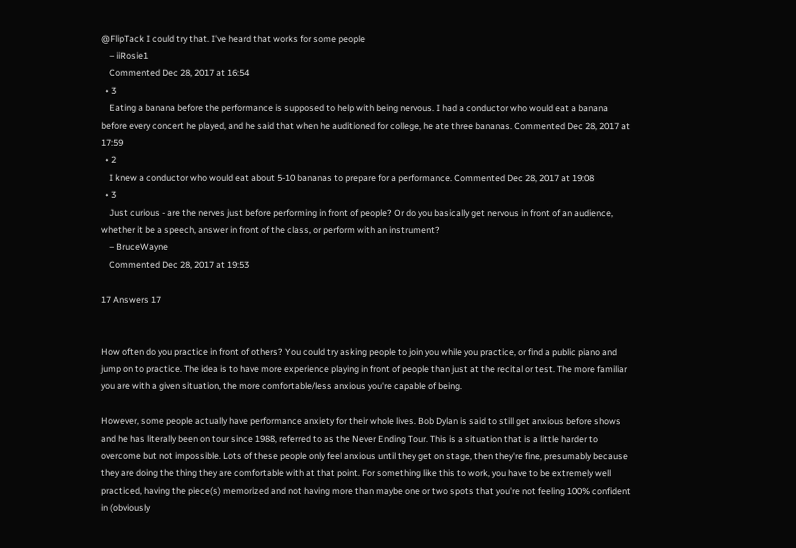@FlipTack I could try that. I've heard that works for some people
    – iiRosie1
    Commented Dec 28, 2017 at 16:54
  • 3
    Eating a banana before the performance is supposed to help with being nervous. I had a conductor who would eat a banana before every concert he played, and he said that when he auditioned for college, he ate three bananas. Commented Dec 28, 2017 at 17:59
  • 2
    I knew a conductor who would eat about 5-10 bananas to prepare for a performance. Commented Dec 28, 2017 at 19:08
  • 3
    Just curious - are the nerves just before performing in front of people? Or do you basically get nervous in front of an audience, whether it be a speech, answer in front of the class, or perform with an instrument?
    – BruceWayne
    Commented Dec 28, 2017 at 19:53

17 Answers 17


How often do you practice in front of others? You could try asking people to join you while you practice, or find a public piano and jump on to practice. The idea is to have more experience playing in front of people than just at the recital or test. The more familiar you are with a given situation, the more comfortable/less anxious you're capable of being.

However, some people actually have performance anxiety for their whole lives. Bob Dylan is said to still get anxious before shows and he has literally been on tour since 1988, referred to as the Never Ending Tour. This is a situation that is a little harder to overcome but not impossible. Lots of these people only feel anxious until they get on stage, then they're fine, presumably because they are doing the thing they are comfortable with at that point. For something like this to work, you have to be extremely well practiced, having the piece(s) memorized and not having more than maybe one or two spots that you're not feeling 100% confident in (obviously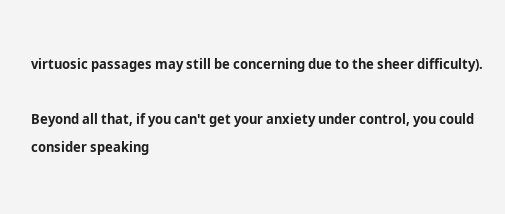virtuosic passages may still be concerning due to the sheer difficulty).

Beyond all that, if you can't get your anxiety under control, you could consider speaking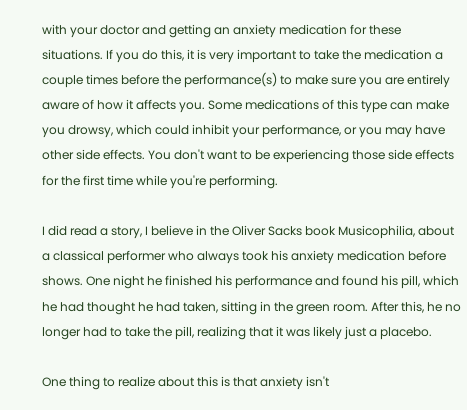with your doctor and getting an anxiety medication for these situations. If you do this, it is very important to take the medication a couple times before the performance(s) to make sure you are entirely aware of how it affects you. Some medications of this type can make you drowsy, which could inhibit your performance, or you may have other side effects. You don't want to be experiencing those side effects for the first time while you're performing.

I did read a story, I believe in the Oliver Sacks book Musicophilia, about a classical performer who always took his anxiety medication before shows. One night he finished his performance and found his pill, which he had thought he had taken, sitting in the green room. After this, he no longer had to take the pill, realizing that it was likely just a placebo.

One thing to realize about this is that anxiety isn't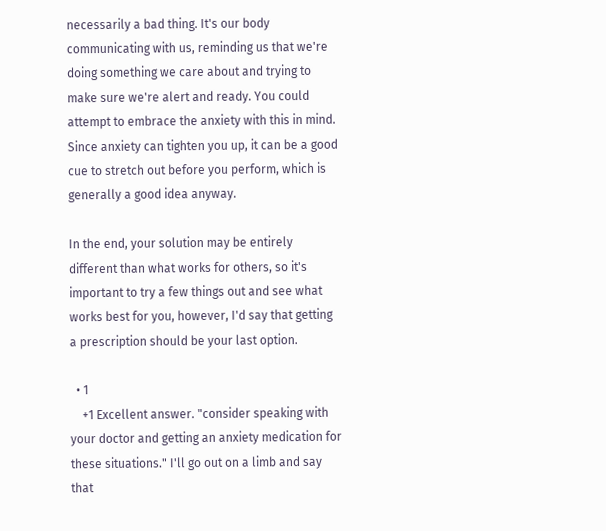necessarily a bad thing. It's our body communicating with us, reminding us that we're doing something we care about and trying to make sure we're alert and ready. You could attempt to embrace the anxiety with this in mind. Since anxiety can tighten you up, it can be a good cue to stretch out before you perform, which is generally a good idea anyway.

In the end, your solution may be entirely different than what works for others, so it's important to try a few things out and see what works best for you, however, I'd say that getting a prescription should be your last option.

  • 1
    +1 Excellent answer. "consider speaking with your doctor and getting an anxiety medication for these situations." I'll go out on a limb and say that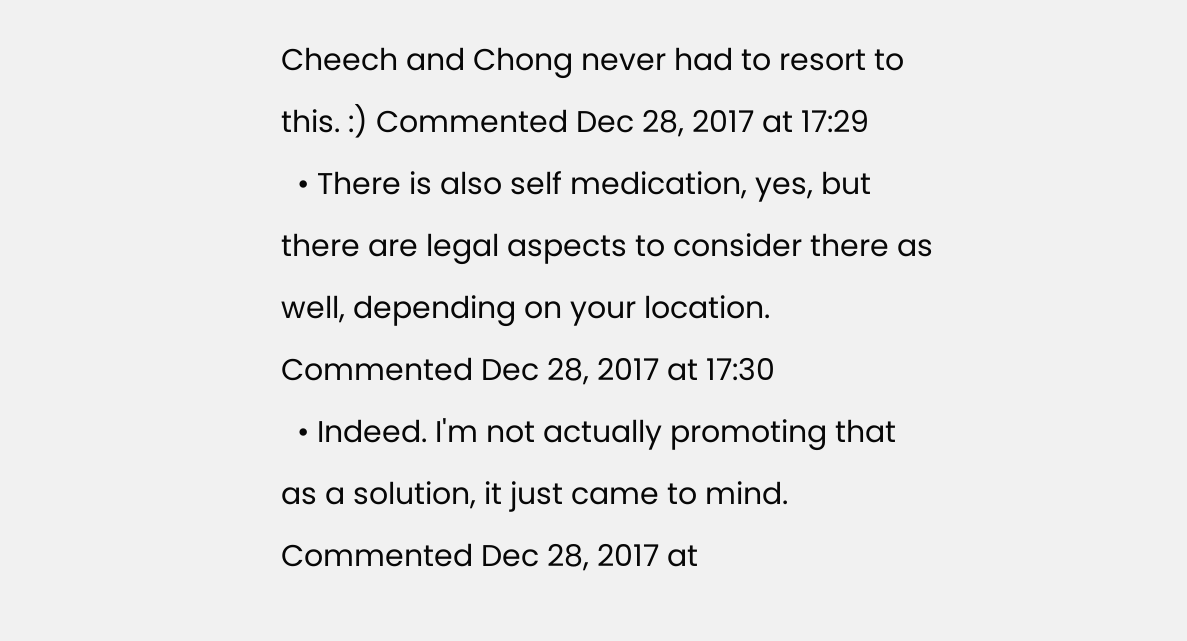Cheech and Chong never had to resort to this. :) Commented Dec 28, 2017 at 17:29
  • There is also self medication, yes, but there are legal aspects to consider there as well, depending on your location. Commented Dec 28, 2017 at 17:30
  • Indeed. I'm not actually promoting that as a solution, it just came to mind. Commented Dec 28, 2017 at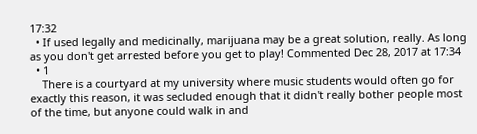17:32
  • If used legally and medicinally, marijuana may be a great solution, really. As long as you don't get arrested before you get to play! Commented Dec 28, 2017 at 17:34
  • 1
    There is a courtyard at my university where music students would often go for exactly this reason, it was secluded enough that it didn't really bother people most of the time, but anyone could walk in and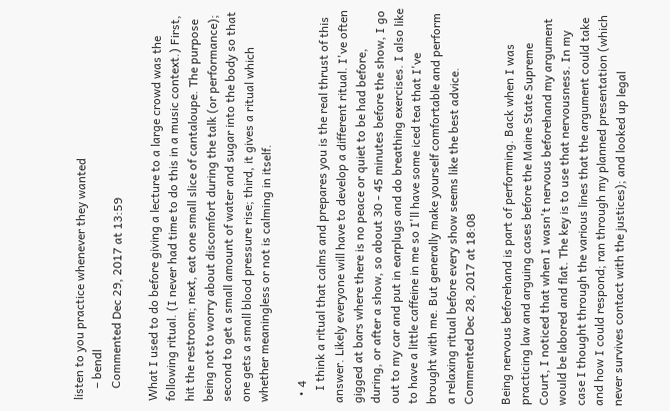listen to you practice whenever they wanted
    – bendl
    Commented Dec 29, 2017 at 13:59

What I used to do before giving a lecture to a large crowd was the following ritual. (I never had time to do this in a music context.) First, hit the restroom; next, eat one small slice of cantaloupe. The purpose being not to worry about discomfort during the talk (or performance); second to get a small amount of water and sugar into the body so that one gets a small blood pressure rise; third, it gives a ritual which whether meaningless or not is calming in itself.

  • 4
    I think a ritual that calms and prepares you is the real thrust of this answer. Likely everyone will have to develop a different ritual. I've often gigged at bars where there is no peace or quiet to be had before, during, or after a show, so about 30 - 45 minutes before the show, I go out to my car and put in earplugs and do breathing exercises. I also like to have a little caffeine in me so I'll have some iced tea that I've brought with me. But generally make yourself comfortable and perform a relaxing ritual before every show seems like the best advice. Commented Dec 28, 2017 at 18:08

Being nervous beforehand is part of performing. Back when I was practicing law and arguing cases before the Maine State Supreme Court, I noticed that when I wasn't nervous beforehand my argument would be labored and flat. The key is to use that nervousness. In my case I thought through the various lines that the argument could take and how I could respond; ran through my planned presentation (which never survives contact with the justices); and looked up legal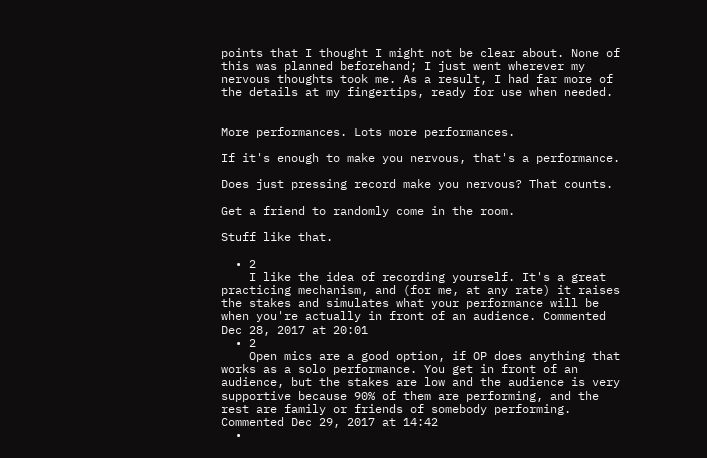points that I thought I might not be clear about. None of this was planned beforehand; I just went wherever my nervous thoughts took me. As a result, I had far more of the details at my fingertips, ready for use when needed.


More performances. Lots more performances.

If it's enough to make you nervous, that's a performance.

Does just pressing record make you nervous? That counts.

Get a friend to randomly come in the room.

Stuff like that.

  • 2
    I like the idea of recording yourself. It's a great practicing mechanism, and (for me, at any rate) it raises the stakes and simulates what your performance will be when you're actually in front of an audience. Commented Dec 28, 2017 at 20:01
  • 2
    Open mics are a good option, if OP does anything that works as a solo performance. You get in front of an audience, but the stakes are low and the audience is very supportive because 90% of them are performing, and the rest are family or friends of somebody performing. Commented Dec 29, 2017 at 14:42
  •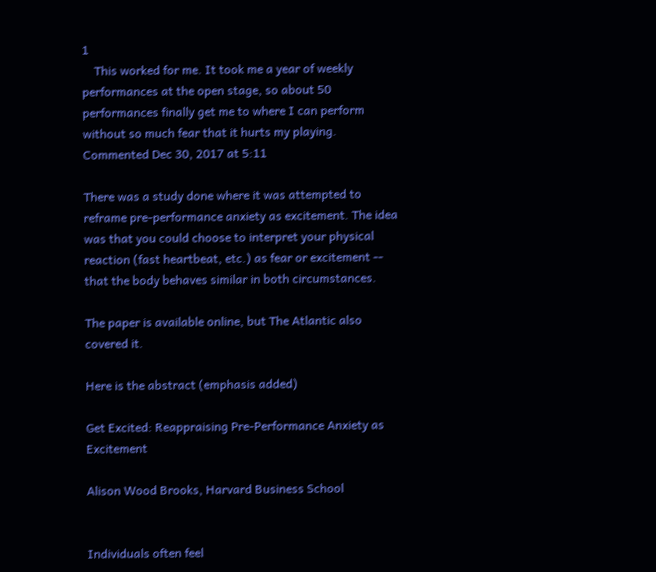1
    This worked for me. It took me a year of weekly performances at the open stage, so about 50 performances finally get me to where I can perform without so much fear that it hurts my playing. Commented Dec 30, 2017 at 5:11

There was a study done where it was attempted to reframe pre-performance anxiety as excitement. The idea was that you could choose to interpret your physical reaction (fast heartbeat, etc.) as fear or excitement -- that the body behaves similar in both circumstances.

The paper is available online, but The Atlantic also covered it.

Here is the abstract (emphasis added)

Get Excited: Reappraising Pre-Performance Anxiety as Excitement

Alison Wood Brooks, Harvard Business School


Individuals often feel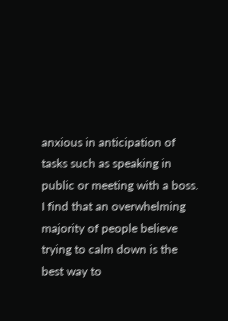anxious in anticipation of tasks such as speaking in public or meeting with a boss. I find that an overwhelming majority of people believe trying to calm down is the best way to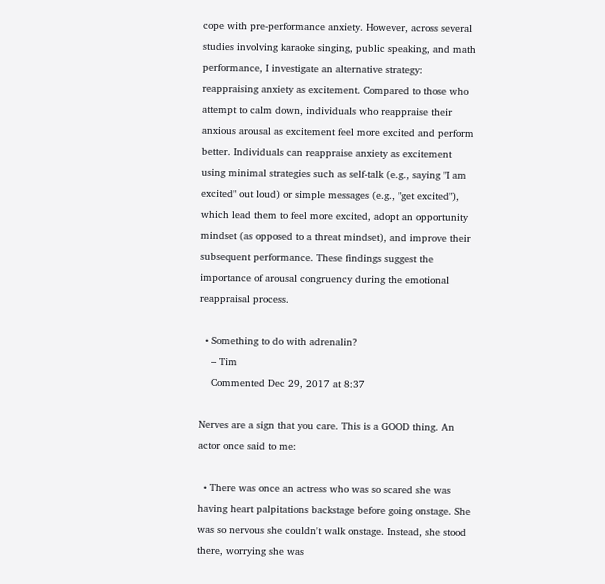cope with pre-performance anxiety. However, across several studies involving karaoke singing, public speaking, and math performance, I investigate an alternative strategy: reappraising anxiety as excitement. Compared to those who attempt to calm down, individuals who reappraise their anxious arousal as excitement feel more excited and perform better. Individuals can reappraise anxiety as excitement using minimal strategies such as self-talk (e.g., saying "I am excited" out loud) or simple messages (e.g., "get excited"), which lead them to feel more excited, adopt an opportunity mindset (as opposed to a threat mindset), and improve their subsequent performance. These findings suggest the importance of arousal congruency during the emotional reappraisal process.

  • Something to do with adrenalin?
    – Tim
    Commented Dec 29, 2017 at 8:37

Nerves are a sign that you care. This is a GOOD thing. An actor once said to me:

  • There was once an actress who was so scared she was having heart palpitations backstage before going onstage. She was so nervous she couldn't walk onstage. Instead, she stood there, worrying she was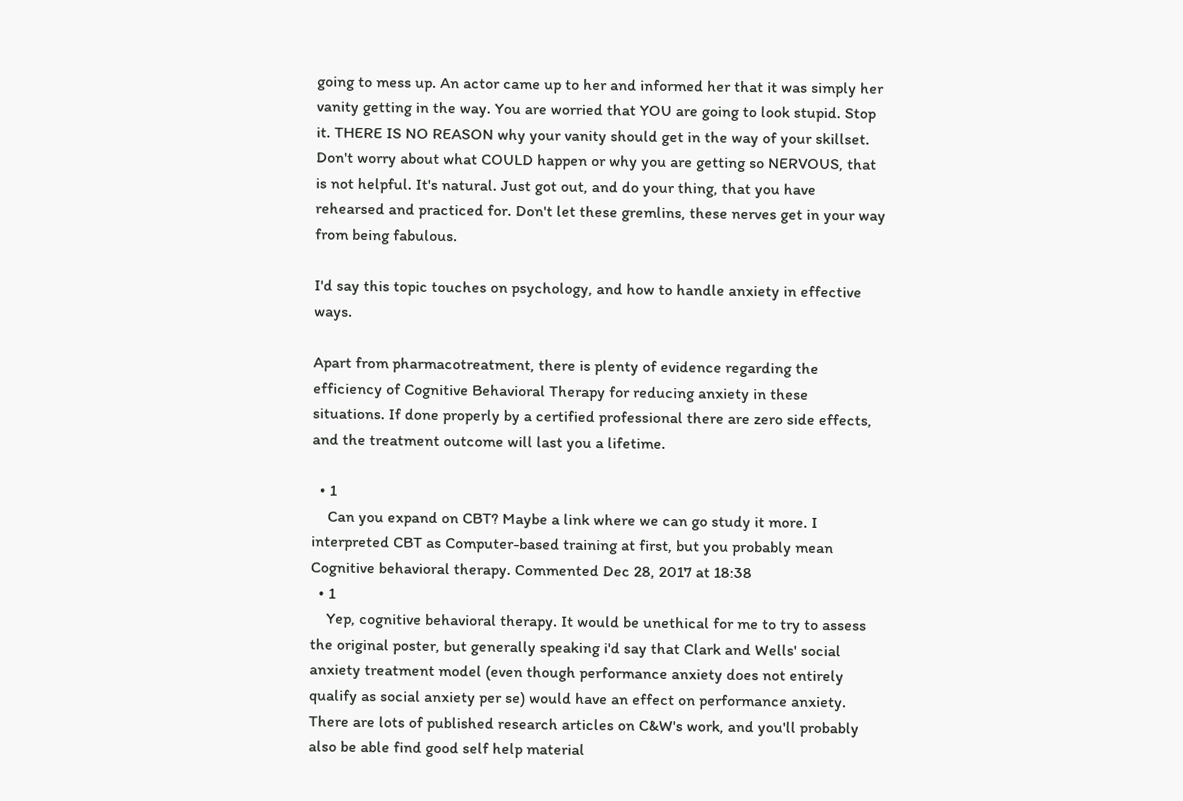going to mess up. An actor came up to her and informed her that it was simply her vanity getting in the way. You are worried that YOU are going to look stupid. Stop it. THERE IS NO REASON why your vanity should get in the way of your skillset. Don't worry about what COULD happen or why you are getting so NERVOUS, that is not helpful. It's natural. Just got out, and do your thing, that you have rehearsed and practiced for. Don't let these gremlins, these nerves get in your way from being fabulous.

I'd say this topic touches on psychology, and how to handle anxiety in effective ways.

Apart from pharmacotreatment, there is plenty of evidence regarding the efficiency of Cognitive Behavioral Therapy for reducing anxiety in these situations. If done properly by a certified professional there are zero side effects, and the treatment outcome will last you a lifetime.

  • 1
    Can you expand on CBT? Maybe a link where we can go study it more. I interpreted CBT as Computer-based training at first, but you probably mean Cognitive behavioral therapy. Commented Dec 28, 2017 at 18:38
  • 1
    Yep, cognitive behavioral therapy. It would be unethical for me to try to assess the original poster, but generally speaking i'd say that Clark and Wells' social anxiety treatment model (even though performance anxiety does not entirely qualify as social anxiety per se) would have an effect on performance anxiety. There are lots of published research articles on C&W's work, and you'll probably also be able find good self help material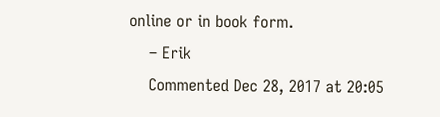online or in book form.
    – Erik
    Commented Dec 28, 2017 at 20:05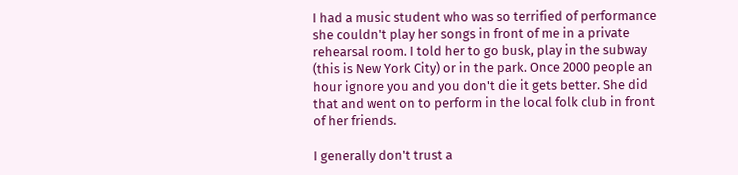I had a music student who was so terrified of performance she couldn't play her songs in front of me in a private rehearsal room. I told her to go busk, play in the subway (this is New York City) or in the park. Once 2000 people an hour ignore you and you don't die it gets better. She did that and went on to perform in the local folk club in front of her friends.

I generally don't trust a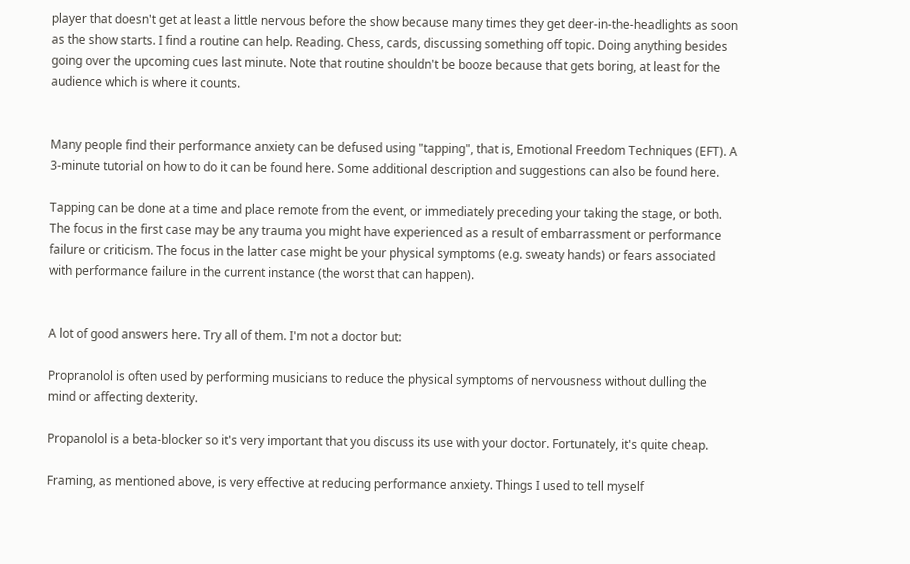player that doesn't get at least a little nervous before the show because many times they get deer-in-the-headlights as soon as the show starts. I find a routine can help. Reading. Chess, cards, discussing something off topic. Doing anything besides going over the upcoming cues last minute. Note that routine shouldn't be booze because that gets boring, at least for the audience which is where it counts.


Many people find their performance anxiety can be defused using "tapping", that is, Emotional Freedom Techniques (EFT). A 3-minute tutorial on how to do it can be found here. Some additional description and suggestions can also be found here.

Tapping can be done at a time and place remote from the event, or immediately preceding your taking the stage, or both. The focus in the first case may be any trauma you might have experienced as a result of embarrassment or performance failure or criticism. The focus in the latter case might be your physical symptoms (e.g. sweaty hands) or fears associated with performance failure in the current instance (the worst that can happen).


A lot of good answers here. Try all of them. I'm not a doctor but:

Propranolol is often used by performing musicians to reduce the physical symptoms of nervousness without dulling the mind or affecting dexterity.

Propanolol is a beta-blocker so it's very important that you discuss its use with your doctor. Fortunately, it's quite cheap.

Framing, as mentioned above, is very effective at reducing performance anxiety. Things I used to tell myself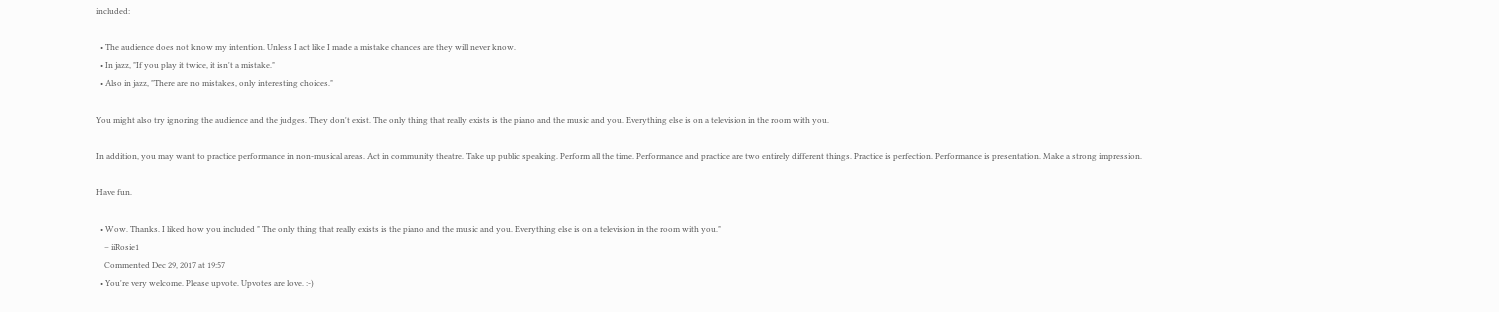included:

  • The audience does not know my intention. Unless I act like I made a mistake chances are they will never know.
  • In jazz, "If you play it twice, it isn't a mistake."
  • Also in jazz, "There are no mistakes, only interesting choices."

You might also try ignoring the audience and the judges. They don't exist. The only thing that really exists is the piano and the music and you. Everything else is on a television in the room with you.

In addition, you may want to practice performance in non-musical areas. Act in community theatre. Take up public speaking. Perform all the time. Performance and practice are two entirely different things. Practice is perfection. Performance is presentation. Make a strong impression.

Have fun.

  • Wow. Thanks. I liked how you included " The only thing that really exists is the piano and the music and you. Everything else is on a television in the room with you."
    – iiRosie1
    Commented Dec 29, 2017 at 19:57
  • You're very welcome. Please upvote. Upvotes are love. :-)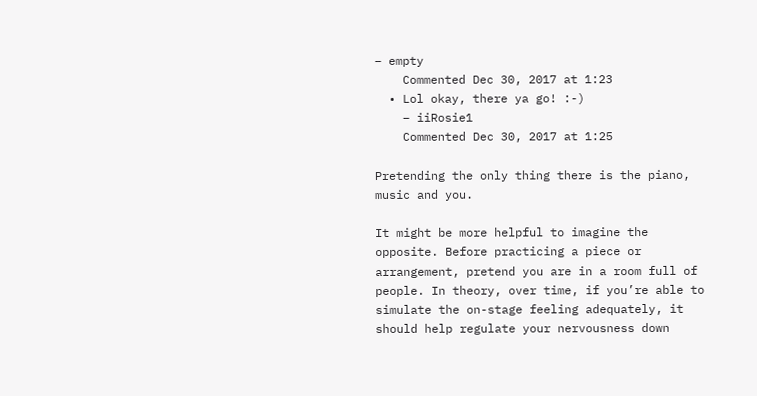– empty
    Commented Dec 30, 2017 at 1:23
  • Lol okay, there ya go! :-)
    – iiRosie1
    Commented Dec 30, 2017 at 1:25

Pretending the only thing there is the piano, music and you.

It might be more helpful to imagine the opposite. Before practicing a piece or arrangement, pretend you are in a room full of people. In theory, over time, if you’re able to simulate the on-stage feeling adequately, it should help regulate your nervousness down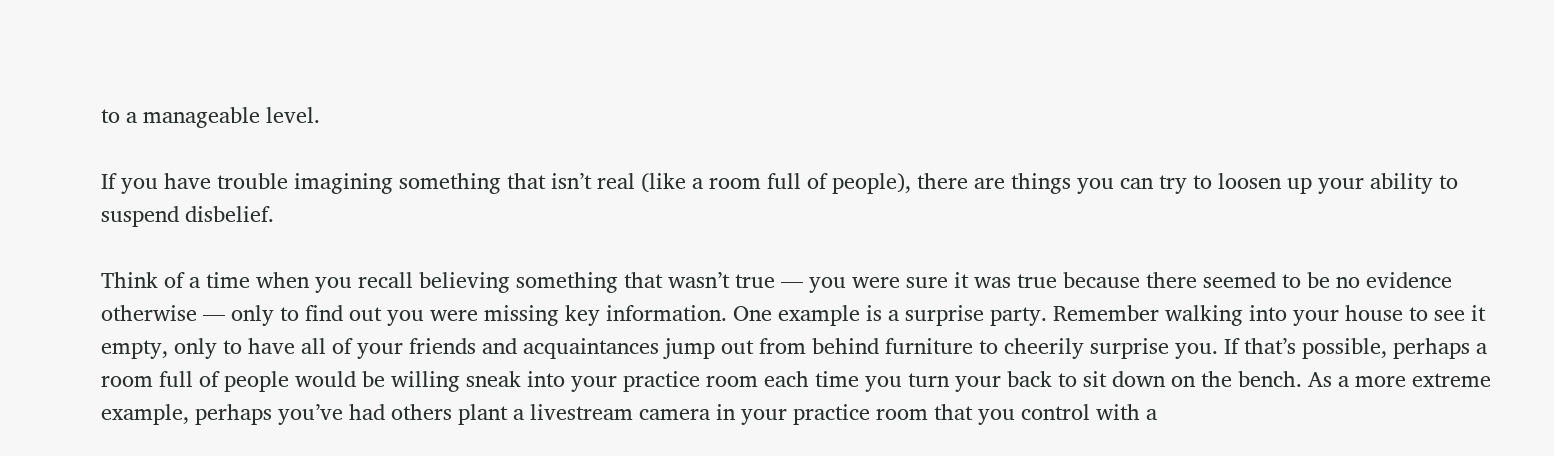to a manageable level.

If you have trouble imagining something that isn’t real (like a room full of people), there are things you can try to loosen up your ability to suspend disbelief.

Think of a time when you recall believing something that wasn’t true — you were sure it was true because there seemed to be no evidence otherwise — only to find out you were missing key information. One example is a surprise party. Remember walking into your house to see it empty, only to have all of your friends and acquaintances jump out from behind furniture to cheerily surprise you. If that’s possible, perhaps a room full of people would be willing sneak into your practice room each time you turn your back to sit down on the bench. As a more extreme example, perhaps you’ve had others plant a livestream camera in your practice room that you control with a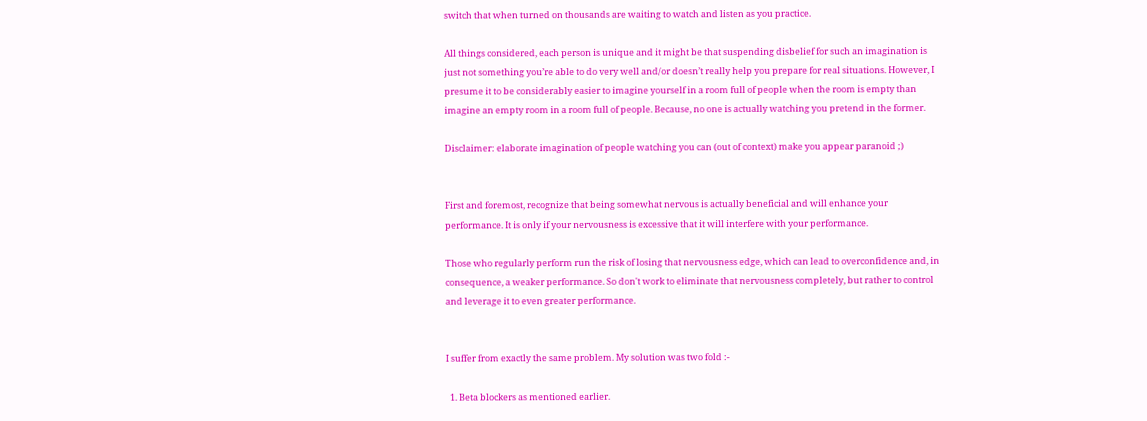switch that when turned on thousands are waiting to watch and listen as you practice.

All things considered, each person is unique and it might be that suspending disbelief for such an imagination is just not something you’re able to do very well and/or doesn’t really help you prepare for real situations. However, I presume it to be considerably easier to imagine yourself in a room full of people when the room is empty than imagine an empty room in a room full of people. Because, no one is actually watching you pretend in the former.

Disclaimer: elaborate imagination of people watching you can (out of context) make you appear paranoid ;)


First and foremost, recognize that being somewhat nervous is actually beneficial and will enhance your performance. It is only if your nervousness is excessive that it will interfere with your performance.

Those who regularly perform run the risk of losing that nervousness edge, which can lead to overconfidence and, in consequence, a weaker performance. So don't work to eliminate that nervousness completely, but rather to control and leverage it to even greater performance.


I suffer from exactly the same problem. My solution was two fold :-

  1. Beta blockers as mentioned earlier.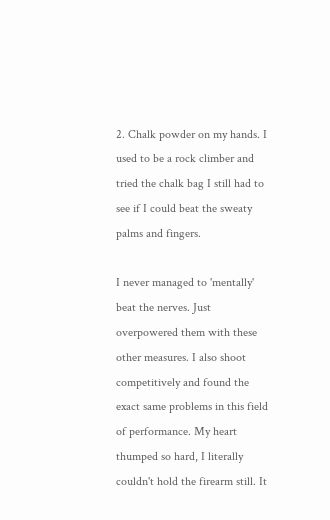2. Chalk powder on my hands. I used to be a rock climber and tried the chalk bag I still had to see if I could beat the sweaty palms and fingers.

I never managed to 'mentally' beat the nerves. Just overpowered them with these other measures. I also shoot competitively and found the exact same problems in this field of performance. My heart thumped so hard, I literally couldn't hold the firearm still. It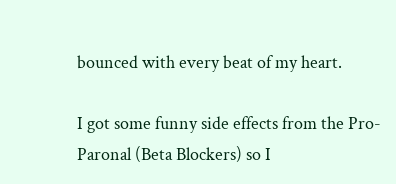bounced with every beat of my heart.

I got some funny side effects from the Pro-Paronal (Beta Blockers) so I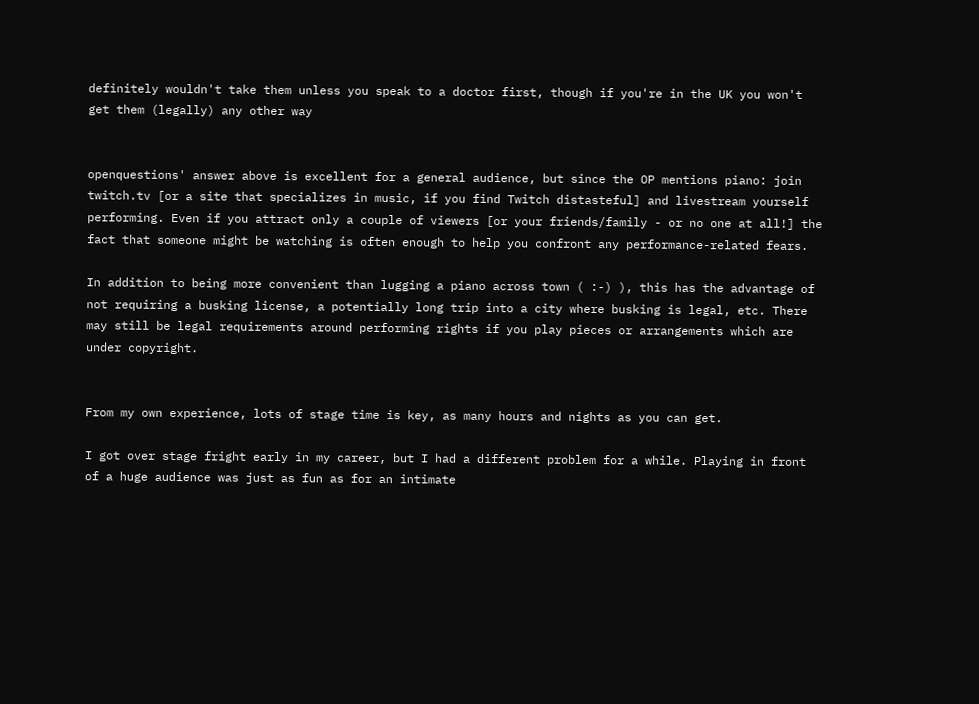definitely wouldn't take them unless you speak to a doctor first, though if you're in the UK you won't get them (legally) any other way


openquestions' answer above is excellent for a general audience, but since the OP mentions piano: join twitch.tv [or a site that specializes in music, if you find Twitch distasteful] and livestream yourself performing. Even if you attract only a couple of viewers [or your friends/family - or no one at all!] the fact that someone might be watching is often enough to help you confront any performance-related fears.

In addition to being more convenient than lugging a piano across town ( :-) ), this has the advantage of not requiring a busking license, a potentially long trip into a city where busking is legal, etc. There may still be legal requirements around performing rights if you play pieces or arrangements which are under copyright.


From my own experience, lots of stage time is key, as many hours and nights as you can get.

I got over stage fright early in my career, but I had a different problem for a while. Playing in front of a huge audience was just as fun as for an intimate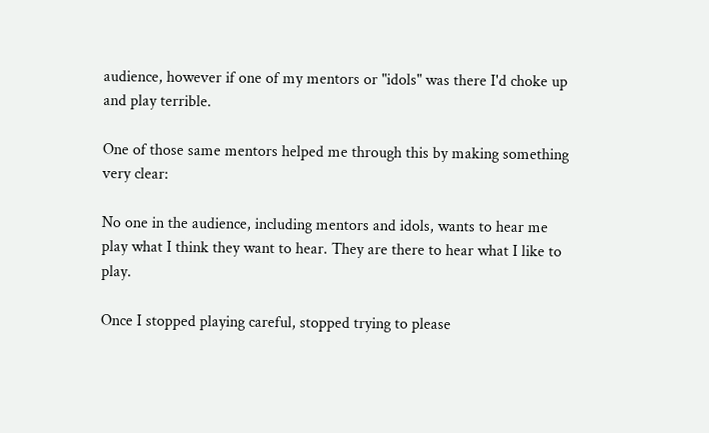audience, however if one of my mentors or "idols" was there I'd choke up and play terrible.

One of those same mentors helped me through this by making something very clear:

No one in the audience, including mentors and idols, wants to hear me play what I think they want to hear. They are there to hear what I like to play.

Once I stopped playing careful, stopped trying to please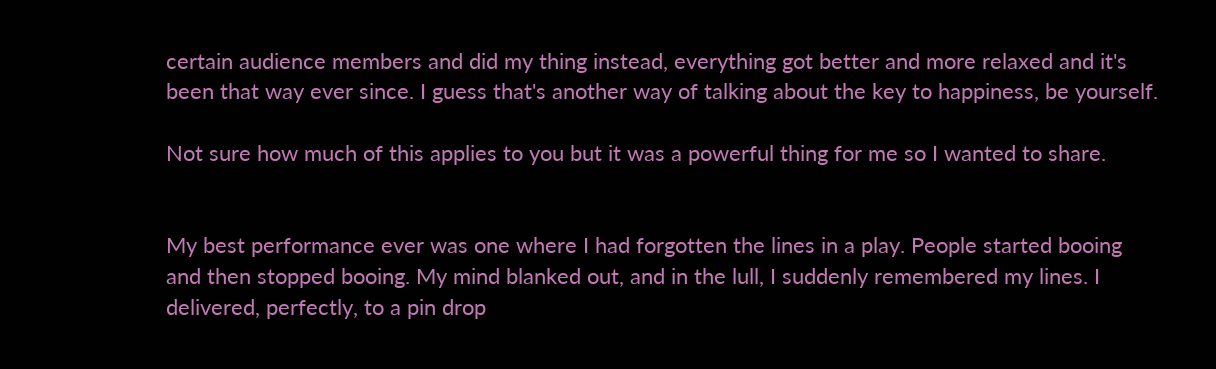certain audience members and did my thing instead, everything got better and more relaxed and it's been that way ever since. I guess that's another way of talking about the key to happiness, be yourself.

Not sure how much of this applies to you but it was a powerful thing for me so I wanted to share.


My best performance ever was one where I had forgotten the lines in a play. People started booing and then stopped booing. My mind blanked out, and in the lull, I suddenly remembered my lines. I delivered, perfectly, to a pin drop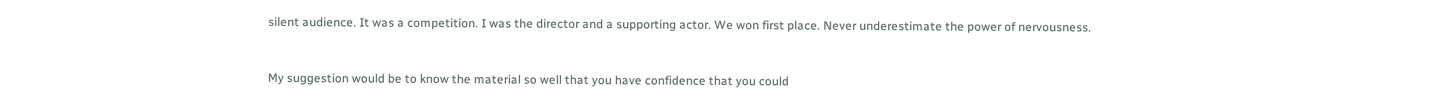silent audience. It was a competition. I was the director and a supporting actor. We won first place. Never underestimate the power of nervousness.


My suggestion would be to know the material so well that you have confidence that you could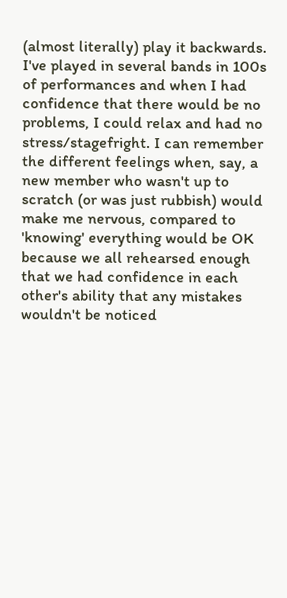(almost literally) play it backwards. I've played in several bands in 100s of performances and when I had confidence that there would be no problems, I could relax and had no stress/stagefright. I can remember the different feelings when, say, a new member who wasn't up to scratch (or was just rubbish) would make me nervous, compared to 'knowing' everything would be OK because we all rehearsed enough that we had confidence in each other's ability that any mistakes wouldn't be noticed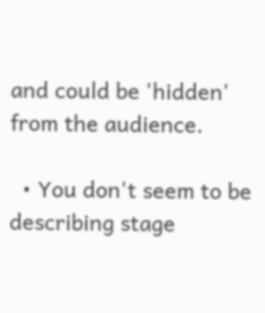and could be 'hidden' from the audience.

  • You don't seem to be describing stage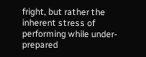fright, but rather the inherent stress of performing while under-prepared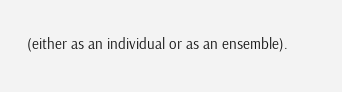(either as an individual or as an ensemble).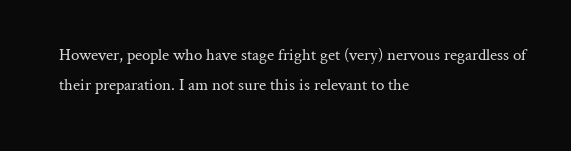However, people who have stage fright get (very) nervous regardless of their preparation. I am not sure this is relevant to the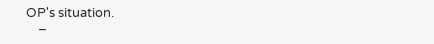OP's situation.
    –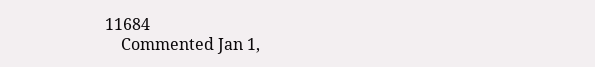11684
    Commented Jan 1,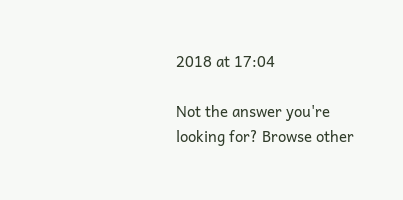2018 at 17:04

Not the answer you're looking for? Browse other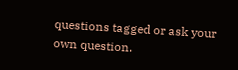questions tagged or ask your own question.